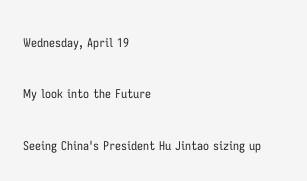Wednesday, April 19

My look into the Future

Seeing China's President Hu Jintao sizing up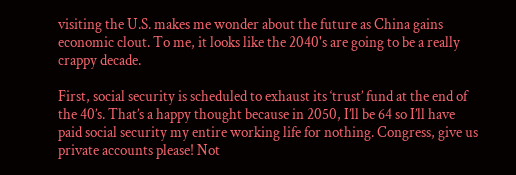visiting the U.S. makes me wonder about the future as China gains economic clout. To me, it looks like the 2040's are going to be a really crappy decade.

First, social security is scheduled to exhaust its ‘trust’ fund at the end of the 40’s. That’s a happy thought because in 2050, I’ll be 64 so I’ll have paid social security my entire working life for nothing. Congress, give us private accounts please! Not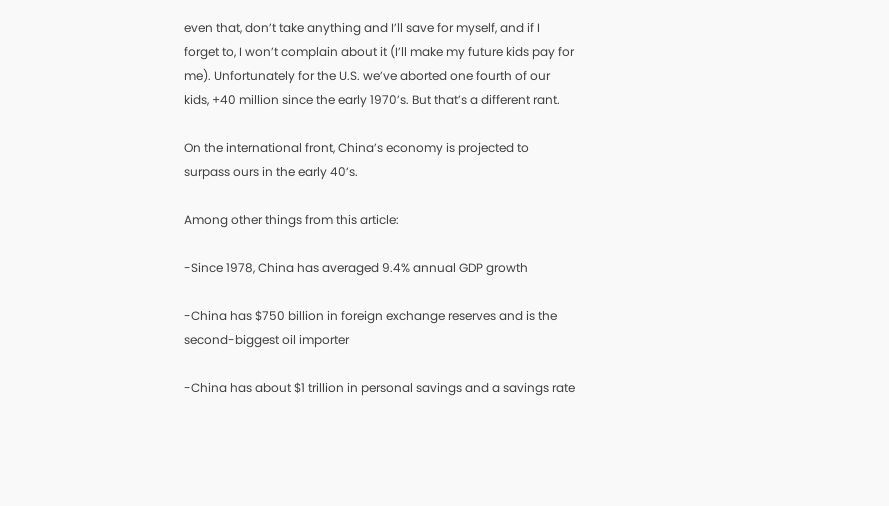even that, don’t take anything and I’ll save for myself, and if I forget to, I won’t complain about it (I’ll make my future kids pay for me). Unfortunately for the U.S. we’ve aborted one fourth of our kids, +40 million since the early 1970’s. But that’s a different rant.

On the international front, China’s economy is projected to surpass ours in the early 40’s.

Among other things from this article:

-Since 1978, China has averaged 9.4% annual GDP growth

-China has $750 billion in foreign exchange reserves and is the second-biggest oil importer

-China has about $1 trillion in personal savings and a savings rate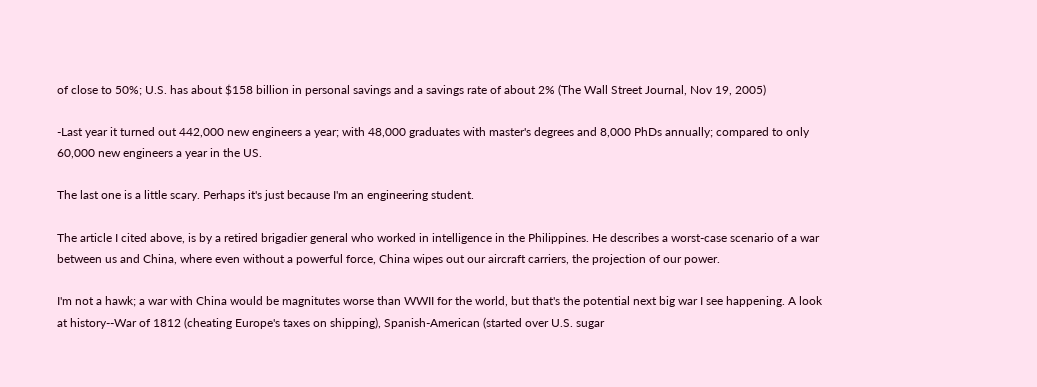of close to 50%; U.S. has about $158 billion in personal savings and a savings rate of about 2% (The Wall Street Journal, Nov 19, 2005)

-Last year it turned out 442,000 new engineers a year; with 48,000 graduates with master's degrees and 8,000 PhDs annually; compared to only 60,000 new engineers a year in the US.

The last one is a little scary. Perhaps it's just because I'm an engineering student.

The article I cited above, is by a retired brigadier general who worked in intelligence in the Philippines. He describes a worst-case scenario of a war between us and China, where even without a powerful force, China wipes out our aircraft carriers, the projection of our power.

I'm not a hawk; a war with China would be magnitutes worse than WWII for the world, but that's the potential next big war I see happening. A look at history--War of 1812 (cheating Europe's taxes on shipping), Spanish-American (started over U.S. sugar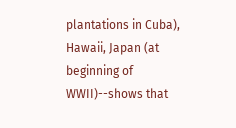plantations in Cuba), Hawaii, Japan (at beginning of WWII)--shows that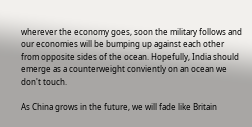wherever the economy goes, soon the military follows and our economies will be bumping up against each other from opposite sides of the ocean. Hopefully, India should emerge as a counterweight conviently on an ocean we don't touch.

As China grows in the future, we will fade like Britain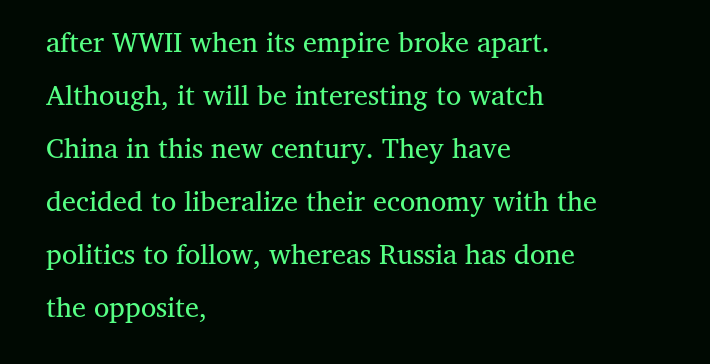after WWII when its empire broke apart. Although, it will be interesting to watch China in this new century. They have decided to liberalize their economy with the politics to follow, whereas Russia has done the opposite,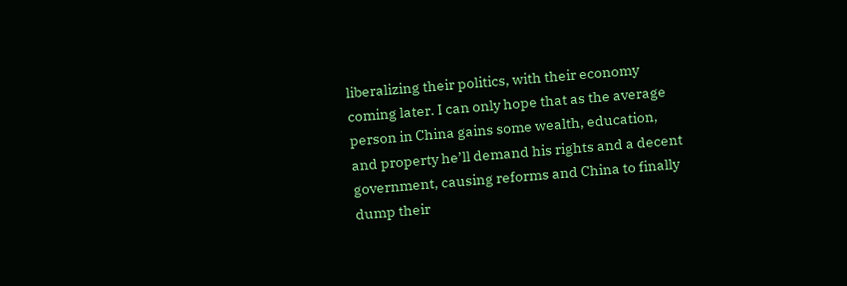liberalizing their politics, with their economy coming later. I can only hope that as the average person in China gains some wealth, education, and property he’ll demand his rights and a decent government, causing reforms and China to finally dump their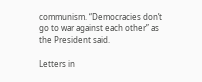communism. “Democracies don’t go to war against each other” as the President said.

Letters in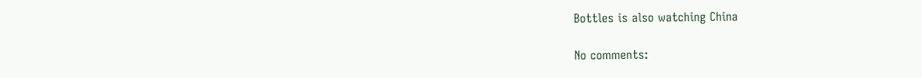Bottles is also watching China

No comments: